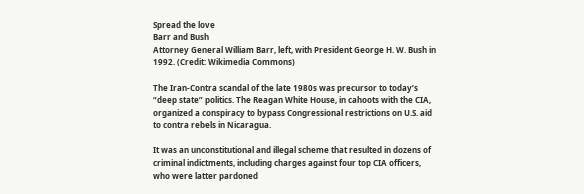Spread the love
Barr and Bush
Attorney General William Barr, left, with President George H. W. Bush in 1992. (Credit: Wikimedia Commons)

The Iran-Contra scandal of the late 1980s was precursor to today’s “deep state” politics. The Reagan White House, in cahoots with the CIA, organized a conspiracy to bypass Congressional restrictions on U.S. aid to contra rebels in Nicaragua.

It was an unconstitutional and illegal scheme that resulted in dozens of criminal indictments, including charges against four top CIA officers, who were latter pardoned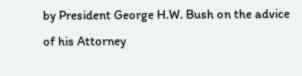by President George H.W. Bush on the advice of his Attorney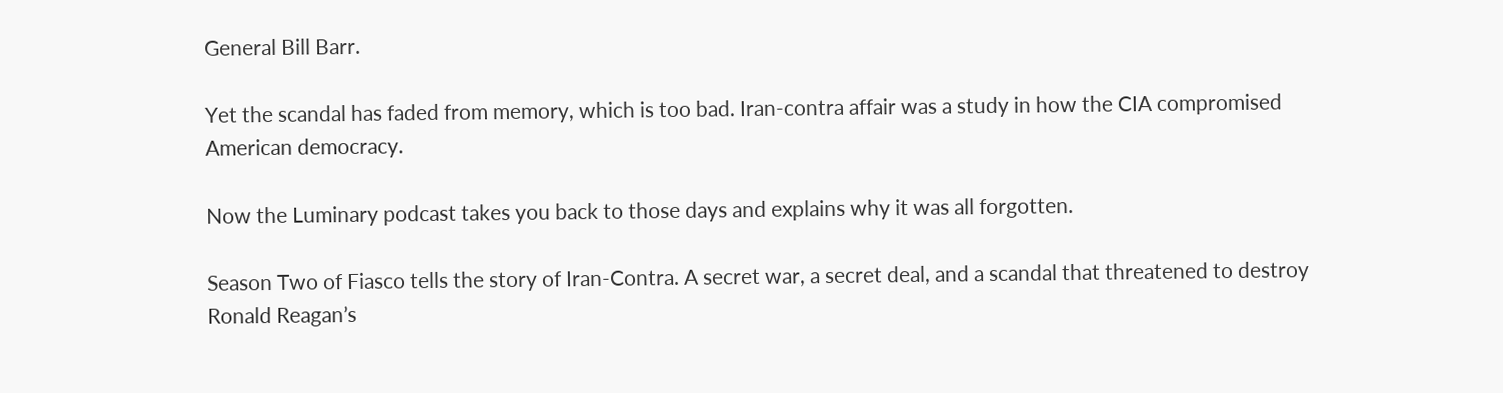General Bill Barr.

Yet the scandal has faded from memory, which is too bad. Iran-contra affair was a study in how the CIA compromised American democracy.

Now the Luminary podcast takes you back to those days and explains why it was all forgotten.

Season Two of Fiasco tells the story of Iran-Contra. A secret war, a secret deal, and a scandal that threatened to destroy Ronald Reagan’s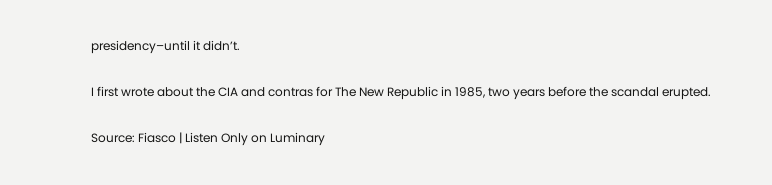presidency–until it didn’t.

I first wrote about the CIA and contras for The New Republic in 1985, two years before the scandal erupted.

Source: Fiasco | Listen Only on Luminary